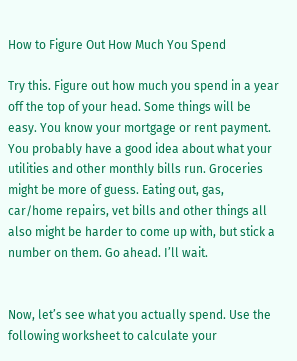How to Figure Out How Much You Spend

Try this. Figure out how much you spend in a year off the top of your head. Some things will be easy. You know your mortgage or rent payment. You probably have a good idea about what your utilities and other monthly bills run. Groceries might be more of guess. Eating out, gas, car/home repairs, vet bills and other things all also might be harder to come up with, but stick a number on them. Go ahead. I’ll wait.


Now, let’s see what you actually spend. Use the following worksheet to calculate your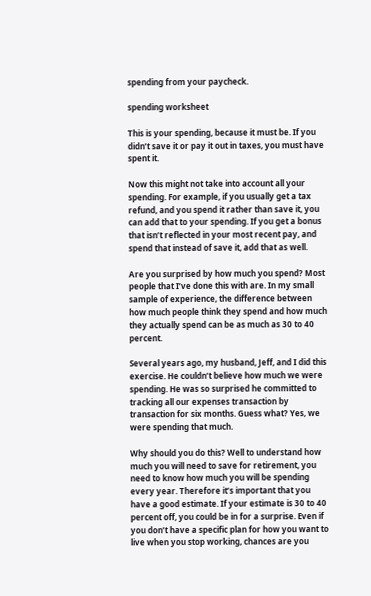spending from your paycheck.

spending worksheet

This is your spending, because it must be. If you didn’t save it or pay it out in taxes, you must have spent it.

Now this might not take into account all your spending. For example, if you usually get a tax refund, and you spend it rather than save it, you can add that to your spending. If you get a bonus that isn’t reflected in your most recent pay, and spend that instead of save it, add that as well.

Are you surprised by how much you spend? Most people that I’ve done this with are. In my small sample of experience, the difference between how much people think they spend and how much they actually spend can be as much as 30 to 40 percent.

Several years ago, my husband, Jeff, and I did this exercise. He couldn’t believe how much we were spending. He was so surprised he committed to tracking all our expenses transaction by transaction for six months. Guess what? Yes, we were spending that much.

Why should you do this? Well to understand how much you will need to save for retirement, you need to know how much you will be spending every year. Therefore it’s important that you have a good estimate. If your estimate is 30 to 40 percent off, you could be in for a surprise. Even if you don’t have a specific plan for how you want to live when you stop working, chances are you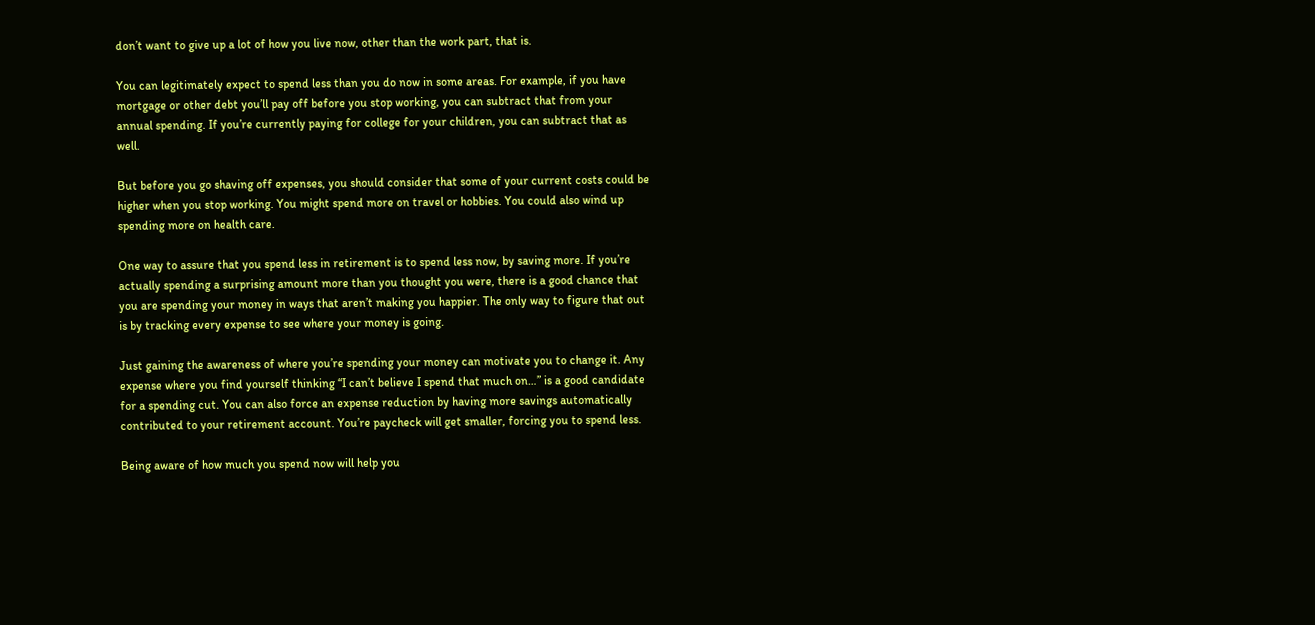don’t want to give up a lot of how you live now, other than the work part, that is.

You can legitimately expect to spend less than you do now in some areas. For example, if you have mortgage or other debt you’ll pay off before you stop working, you can subtract that from your annual spending. If you’re currently paying for college for your children, you can subtract that as well.

But before you go shaving off expenses, you should consider that some of your current costs could be higher when you stop working. You might spend more on travel or hobbies. You could also wind up spending more on health care.

One way to assure that you spend less in retirement is to spend less now, by saving more. If you’re actually spending a surprising amount more than you thought you were, there is a good chance that you are spending your money in ways that aren’t making you happier. The only way to figure that out is by tracking every expense to see where your money is going.

Just gaining the awareness of where you’re spending your money can motivate you to change it. Any expense where you find yourself thinking “I can’t believe I spend that much on…” is a good candidate for a spending cut. You can also force an expense reduction by having more savings automatically contributed to your retirement account. You’re paycheck will get smaller, forcing you to spend less.

Being aware of how much you spend now will help you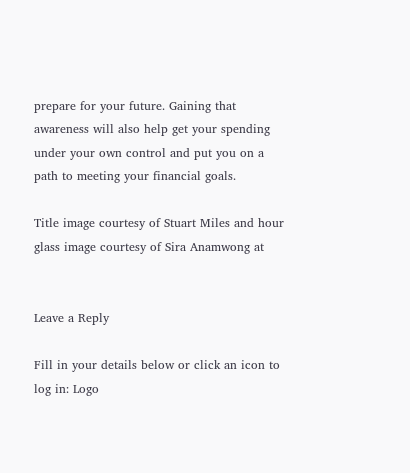prepare for your future. Gaining that awareness will also help get your spending under your own control and put you on a path to meeting your financial goals.

Title image courtesy of Stuart Miles and hour glass image courtesy of Sira Anamwong at


Leave a Reply

Fill in your details below or click an icon to log in: Logo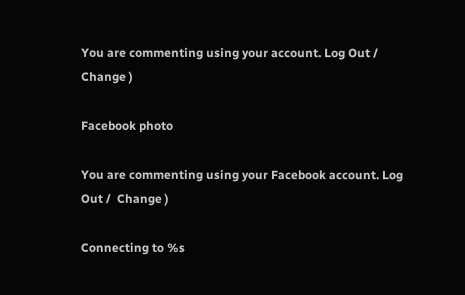You are commenting using your account. Log Out /  Change )

Facebook photo

You are commenting using your Facebook account. Log Out /  Change )

Connecting to %s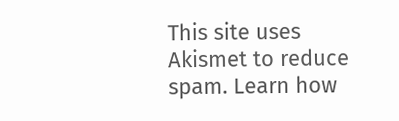This site uses Akismet to reduce spam. Learn how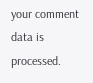your comment data is processed.